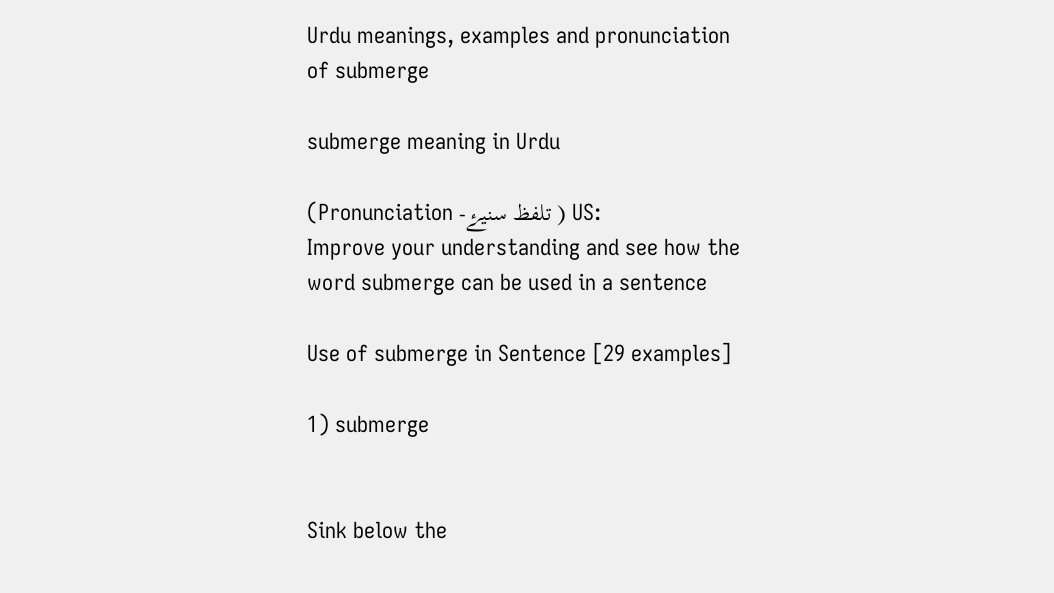Urdu meanings, examples and pronunciation of submerge

submerge meaning in Urdu

(Pronunciation -تلفظ سنیۓ ) US:
Improve your understanding and see how the word submerge can be used in a sentence

Use of submerge in Sentence [29 examples]

1) submerge


Sink below the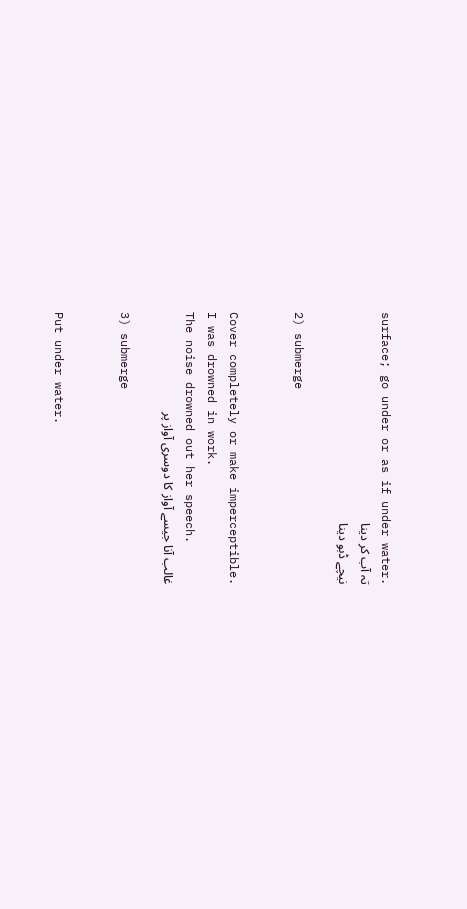surface; go under or as if under water.
تہ آب کر دینا
نیچے ڈبو دینا

2) submerge


Cover completely or make imperceptible.
I was drowned in work.
The noise drowned out her speech.
غالب آنا جیسے آواز کا دوسری آواز پر

3) submerge


Put under water.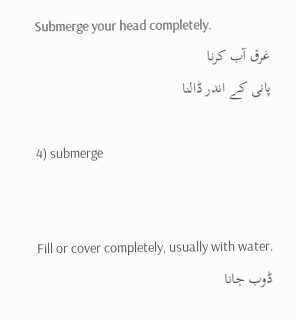Submerge your head completely.
غرق آب کرنا
پانی کے اندر ڈالنا

4) submerge


Fill or cover completely, usually with water.
ڈوب جانا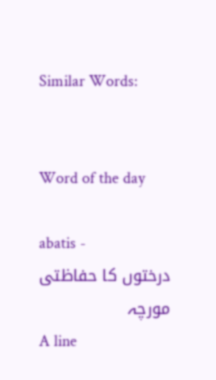Similar Words:


Word of the day

abatis -
درختوں کا حفاظتی مورچہ
A line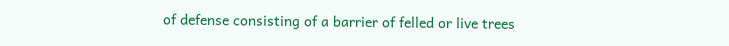of defense consisting of a barrier of felled or live trees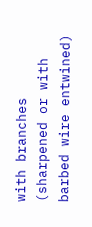with branches (sharpened or with barbed wire entwined)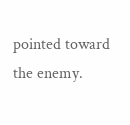pointed toward the enemy.